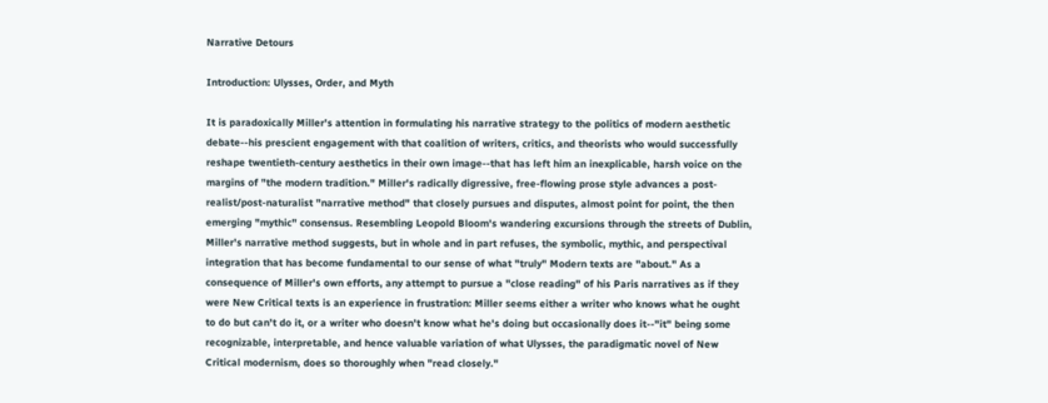Narrative Detours

Introduction: Ulysses, Order, and Myth

It is paradoxically Miller's attention in formulating his narrative strategy to the politics of modern aesthetic debate--his prescient engagement with that coalition of writers, critics, and theorists who would successfully reshape twentieth-century aesthetics in their own image--that has left him an inexplicable, harsh voice on the margins of "the modern tradition." Miller's radically digressive, free-flowing prose style advances a post-realist/post-naturalist "narrative method" that closely pursues and disputes, almost point for point, the then emerging "mythic" consensus. Resembling Leopold Bloom's wandering excursions through the streets of Dublin, Miller's narrative method suggests, but in whole and in part refuses, the symbolic, mythic, and perspectival integration that has become fundamental to our sense of what "truly" Modern texts are "about." As a consequence of Miller's own efforts, any attempt to pursue a "close reading" of his Paris narratives as if they were New Critical texts is an experience in frustration: Miller seems either a writer who knows what he ought to do but can't do it, or a writer who doesn't know what he's doing but occasionally does it--"it" being some recognizable, interpretable, and hence valuable variation of what Ulysses, the paradigmatic novel of New Critical modernism, does so thoroughly when "read closely."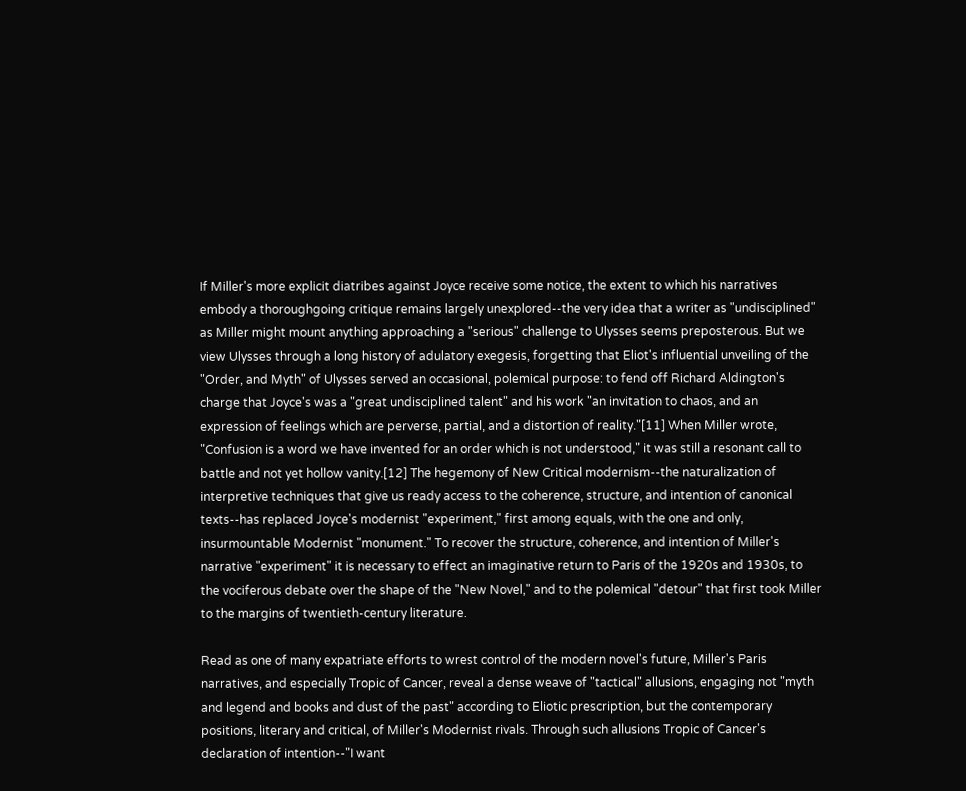If Miller's more explicit diatribes against Joyce receive some notice, the extent to which his narratives embody a thoroughgoing critique remains largely unexplored--the very idea that a writer as "undisciplined" as Miller might mount anything approaching a "serious" challenge to Ulysses seems preposterous. But we view Ulysses through a long history of adulatory exegesis, forgetting that Eliot's influential unveiling of the "Order, and Myth" of Ulysses served an occasional, polemical purpose: to fend off Richard Aldington's charge that Joyce's was a "great undisciplined talent" and his work "an invitation to chaos, and an expression of feelings which are perverse, partial, and a distortion of reality."[11] When Miller wrote, "Confusion is a word we have invented for an order which is not understood," it was still a resonant call to battle and not yet hollow vanity.[12] The hegemony of New Critical modernism--the naturalization of interpretive techniques that give us ready access to the coherence, structure, and intention of canonical texts--has replaced Joyce's modernist "experiment," first among equals, with the one and only, insurmountable Modernist "monument." To recover the structure, coherence, and intention of Miller's narrative "experiment" it is necessary to effect an imaginative return to Paris of the 1920s and 1930s, to the vociferous debate over the shape of the "New Novel," and to the polemical "detour" that first took Miller to the margins of twentieth-century literature.

Read as one of many expatriate efforts to wrest control of the modern novel's future, Miller's Paris narratives, and especially Tropic of Cancer, reveal a dense weave of "tactical" allusions, engaging not "myth and legend and books and dust of the past" according to Eliotic prescription, but the contemporary positions, literary and critical, of Miller's Modernist rivals. Through such allusions Tropic of Cancer's declaration of intention--"I want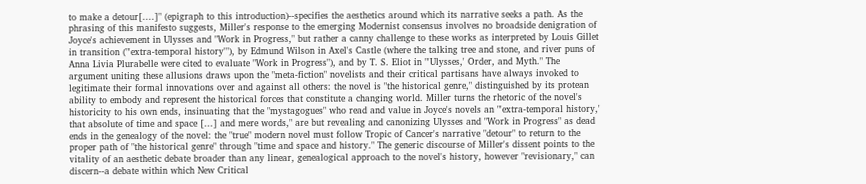to make a detour[....]" (epigraph to this introduction)--specifies the aesthetics around which its narrative seeks a path. As the phrasing of this manifesto suggests, Miller's response to the emerging Modernist consensus involves no broadside denigration of Joyce's achievement in Ulysses and "Work in Progress," but rather a canny challenge to these works as interpreted by Louis Gillet in transition ("'extra-temporal history'"), by Edmund Wilson in Axel's Castle (where the talking tree and stone, and river puns of Anna Livia Plurabelle were cited to evaluate "Work in Progress"), and by T. S. Eliot in "'Ulysses,' Order, and Myth." The argument uniting these allusions draws upon the "meta-fiction" novelists and their critical partisans have always invoked to legitimate their formal innovations over and against all others: the novel is "the historical genre," distinguished by its protean ability to embody and represent the historical forces that constitute a changing world. Miller turns the rhetoric of the novel's historicity to his own ends, insinuating that the "mystagogues" who read and value in Joyce's novels an "'extra-temporal history,' that absolute of time and space [...] and mere words," are but revealing and canonizing Ulysses and "Work in Progress" as dead ends in the genealogy of the novel: the "true" modern novel must follow Tropic of Cancer's narrative "detour" to return to the proper path of "the historical genre" through "time and space and history." The generic discourse of Miller's dissent points to the vitality of an aesthetic debate broader than any linear, genealogical approach to the novel's history, however "revisionary," can discern--a debate within which New Critical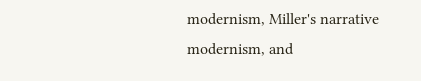modernism, Miller's narrative modernism, and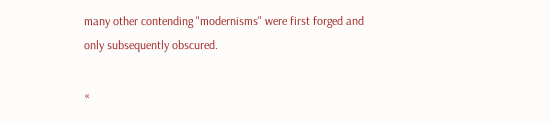many other contending "modernisms" were first forged and only subsequently obscured.

«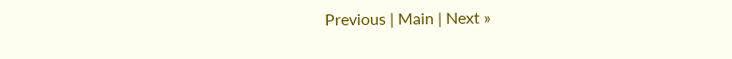Previous | Main | Next »